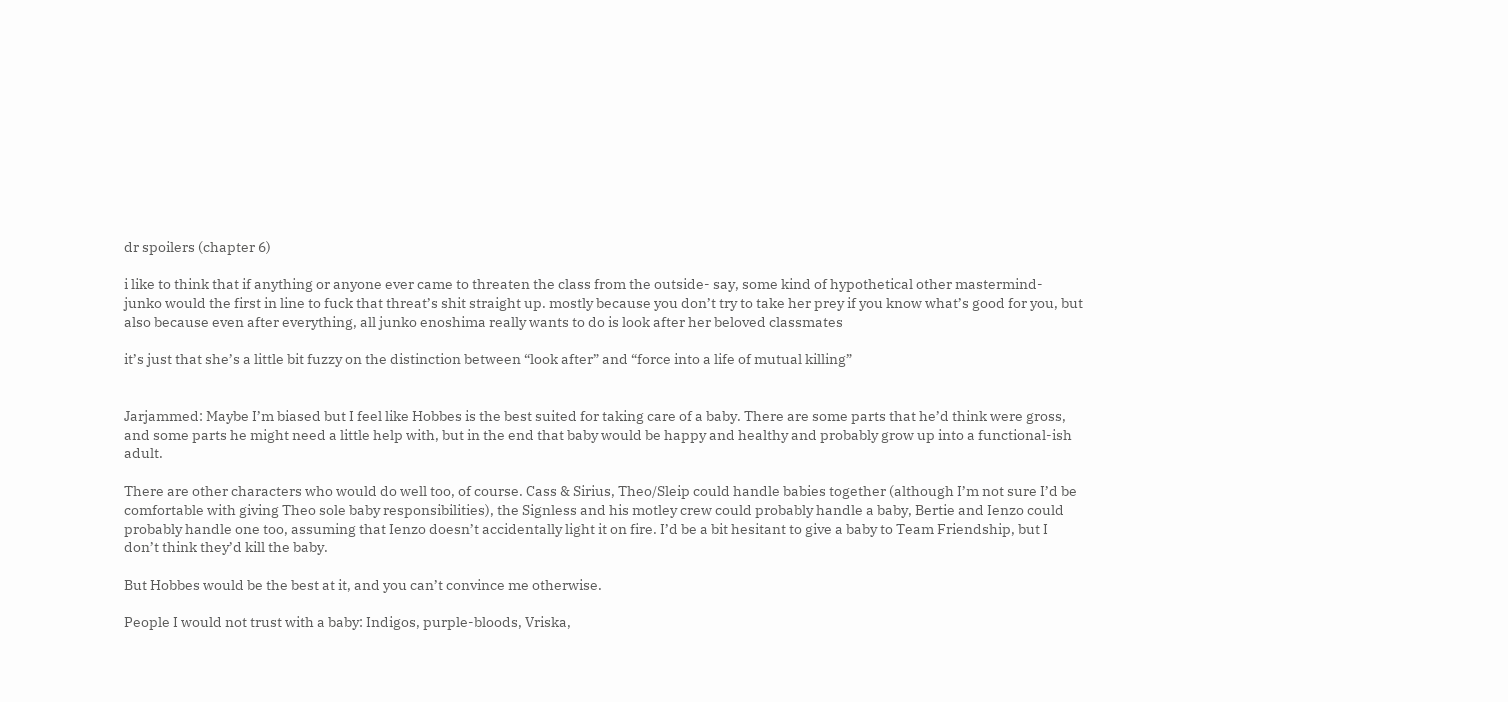dr spoilers (chapter 6)

i like to think that if anything or anyone ever came to threaten the class from the outside- say, some kind of hypothetical other mastermind- junko would the first in line to fuck that threat’s shit straight up. mostly because you don’t try to take her prey if you know what’s good for you, but also because even after everything, all junko enoshima really wants to do is look after her beloved classmates

it’s just that she’s a little bit fuzzy on the distinction between “look after” and “force into a life of mutual killing”


Jarjammed: Maybe I’m biased but I feel like Hobbes is the best suited for taking care of a baby. There are some parts that he’d think were gross, and some parts he might need a little help with, but in the end that baby would be happy and healthy and probably grow up into a functional-ish adult.

There are other characters who would do well too, of course. Cass & Sirius, Theo/Sleip could handle babies together (although I’m not sure I’d be comfortable with giving Theo sole baby responsibilities), the Signless and his motley crew could probably handle a baby, Bertie and Ienzo could probably handle one too, assuming that Ienzo doesn’t accidentally light it on fire. I’d be a bit hesitant to give a baby to Team Friendship, but I don’t think they’d kill the baby.

But Hobbes would be the best at it, and you can’t convince me otherwise.

People I would not trust with a baby: Indigos, purple-bloods, Vriska,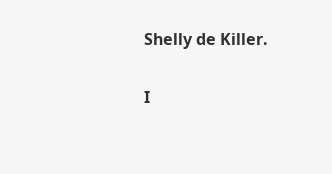Shelly de Killer.

I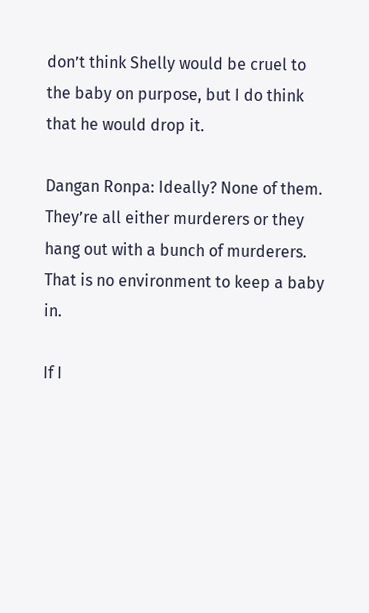don’t think Shelly would be cruel to the baby on purpose, but I do think that he would drop it.

Dangan Ronpa: Ideally? None of them. They’re all either murderers or they hang out with a bunch of murderers. That is no environment to keep a baby in.

If I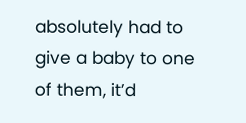absolutely had to give a baby to one of them, it’d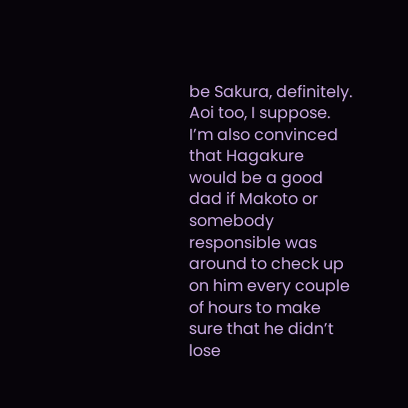be Sakura, definitely. Aoi too, I suppose. I’m also convinced that Hagakure would be a good dad if Makoto or somebody responsible was around to check up on him every couple of hours to make sure that he didn’t lose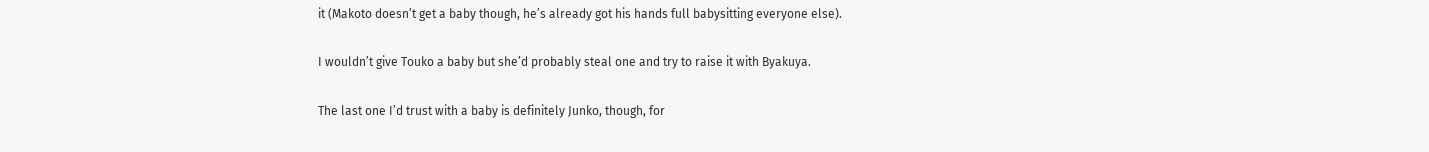it (Makoto doesn’t get a baby though, he’s already got his hands full babysitting everyone else).

I wouldn’t give Touko a baby but she’d probably steal one and try to raise it with Byakuya.

The last one I’d trust with a baby is definitely Junko, though, for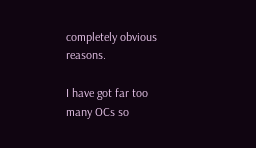completely obvious reasons.

I have got far too many OCs so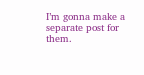I’m gonna make a separate post for them.